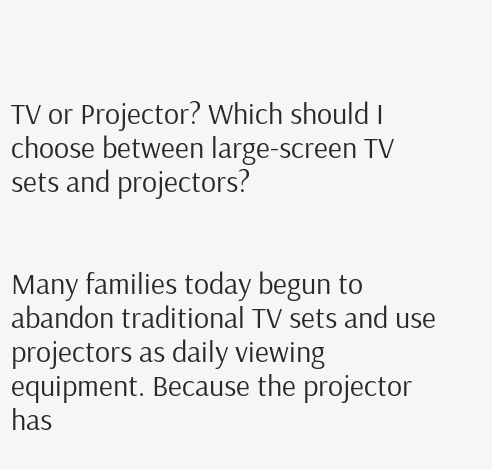TV or Projector? Which should I choose between large-screen TV sets and projectors?


Many families today begun to abandon traditional TV sets and use projectors as daily viewing equipment. Because the projector has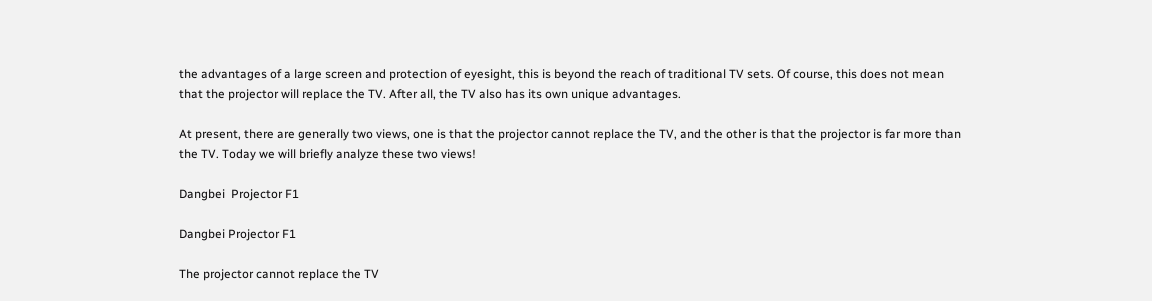the advantages of a large screen and protection of eyesight, this is beyond the reach of traditional TV sets. Of course, this does not mean that the projector will replace the TV. After all, the TV also has its own unique advantages.

At present, there are generally two views, one is that the projector cannot replace the TV, and the other is that the projector is far more than the TV. Today we will briefly analyze these two views!

Dangbei  Projector F1

Dangbei Projector F1

The projector cannot replace the TV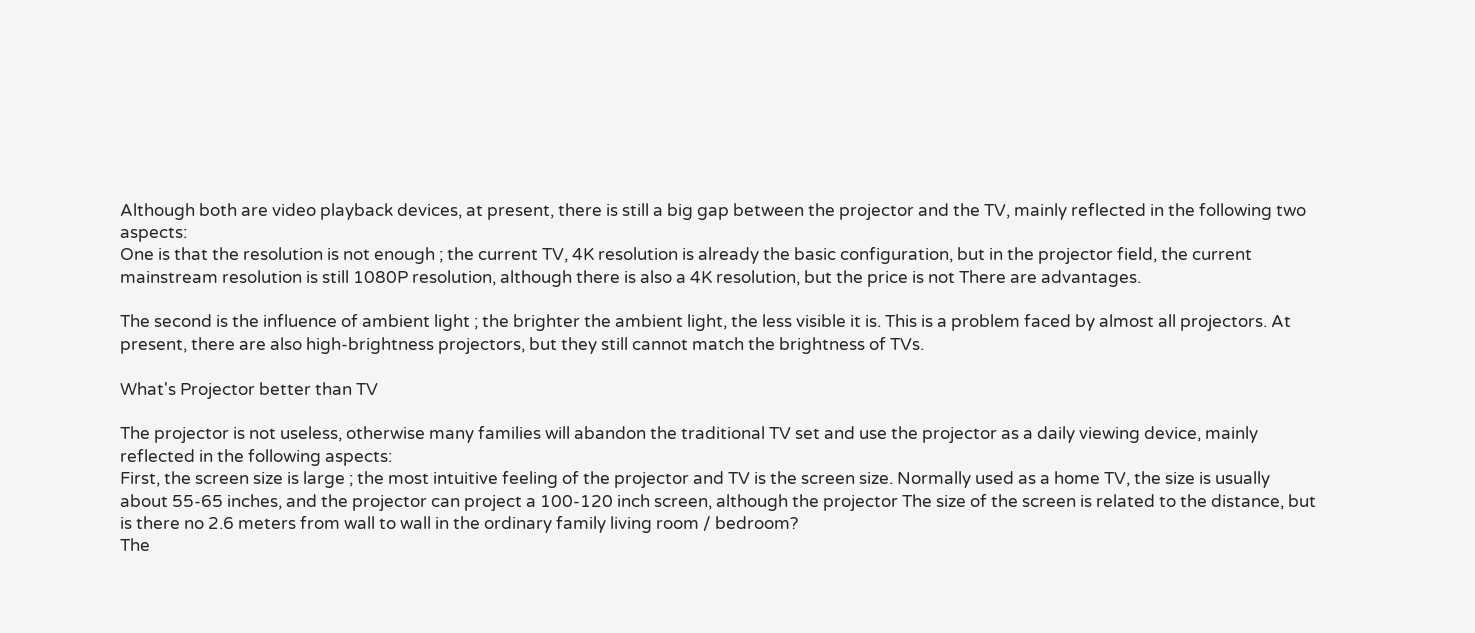Although both are video playback devices, at present, there is still a big gap between the projector and the TV, mainly reflected in the following two aspects:
One is that the resolution is not enough ; the current TV, 4K resolution is already the basic configuration, but in the projector field, the current mainstream resolution is still 1080P resolution, although there is also a 4K resolution, but the price is not There are advantages.

The second is the influence of ambient light ; the brighter the ambient light, the less visible it is. This is a problem faced by almost all projectors. At present, there are also high-brightness projectors, but they still cannot match the brightness of TVs.

What's Projector better than TV

The projector is not useless, otherwise many families will abandon the traditional TV set and use the projector as a daily viewing device, mainly reflected in the following aspects:
First, the screen size is large ; the most intuitive feeling of the projector and TV is the screen size. Normally used as a home TV, the size is usually about 55-65 inches, and the projector can project a 100-120 inch screen, although the projector The size of the screen is related to the distance, but is there no 2.6 meters from wall to wall in the ordinary family living room / bedroom?
The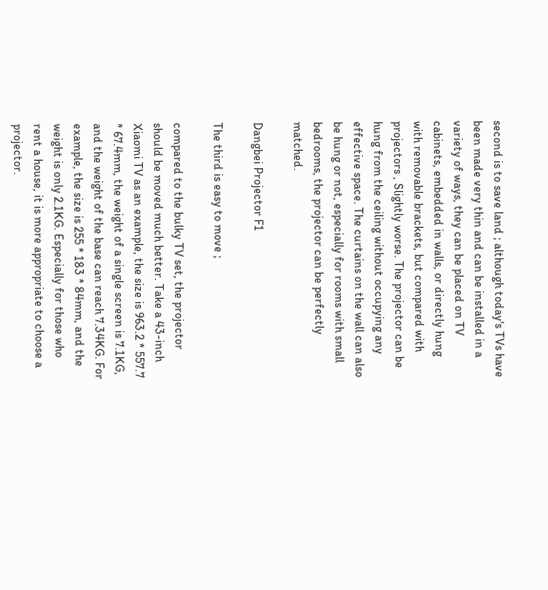second is to save land ; although today's TVs have been made very thin and can be installed in a variety of ways, they can be placed on TV cabinets, embedded in walls, or directly hung with removable brackets, but compared with projectors , Slightly worse. The projector can be hung from the ceiling without occupying any effective space. The curtains on the wall can also be hung or not, especially for rooms with small bedrooms, the projector can be perfectly matched.

Dangbei Projector F1

The third is easy to move ;

compared to the bulky TV set, the projector should be moved much better. Take a 43-inch Xiaomi TV as an example, the size is 963.2 * 557.7 * 67.4mm, the weight of a single screen is 7.1KG, and the weight of the base can reach 7.34KG. For example, the size is 255 * 183 * 84mm, and the weight is only 2.1KG. Especially for those who rent a house, it is more appropriate to choose a projector.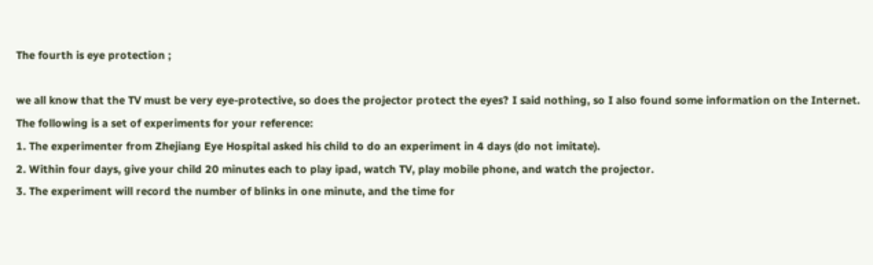The fourth is eye protection ;

we all know that the TV must be very eye-protective, so does the projector protect the eyes? I said nothing, so I also found some information on the Internet. The following is a set of experiments for your reference:
1. The experimenter from Zhejiang Eye Hospital asked his child to do an experiment in 4 days (do not imitate).
2. Within four days, give your child 20 minutes each to play ipad, watch TV, play mobile phone, and watch the projector.
3. The experiment will record the number of blinks in one minute, and the time for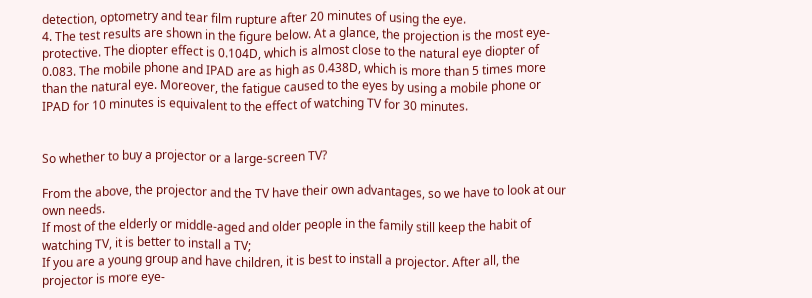detection, optometry and tear film rupture after 20 minutes of using the eye.
4. The test results are shown in the figure below. At a glance, the projection is the most eye-protective. The diopter effect is 0.104D, which is almost close to the natural eye diopter of 0.083. The mobile phone and IPAD are as high as 0.438D, which is more than 5 times more than the natural eye. Moreover, the fatigue caused to the eyes by using a mobile phone or IPAD for 10 minutes is equivalent to the effect of watching TV for 30 minutes.


So whether to buy a projector or a large-screen TV?

From the above, the projector and the TV have their own advantages, so we have to look at our own needs.
If most of the elderly or middle-aged and older people in the family still keep the habit of watching TV, it is better to install a TV;
If you are a young group and have children, it is best to install a projector. After all, the projector is more eye-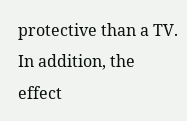protective than a TV. In addition, the effect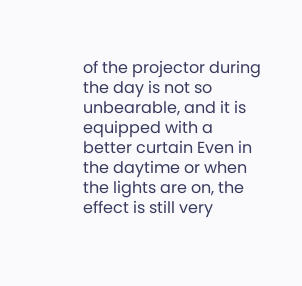of the projector during the day is not so unbearable, and it is equipped with a better curtain Even in the daytime or when the lights are on, the effect is still very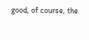good, of course, the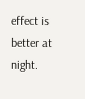effect is better at night.